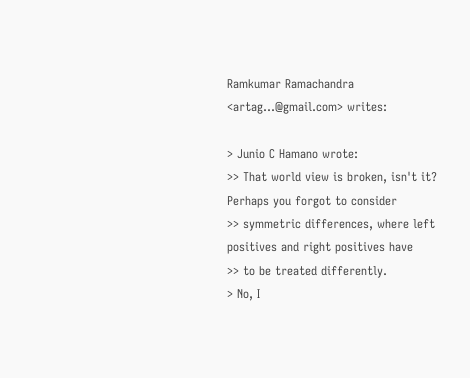Ramkumar Ramachandra <artag...@gmail.com> writes:

> Junio C Hamano wrote:
>> That world view is broken, isn't it?  Perhaps you forgot to consider
>> symmetric differences, where left positives and right positives have
>> to be treated differently.
> No, I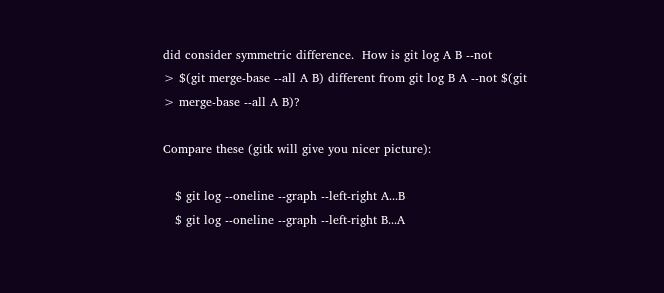did consider symmetric difference.  How is git log A B --not
> $(git merge-base --all A B) different from git log B A --not $(git
> merge-base --all A B)?

Compare these (gitk will give you nicer picture):

   $ git log --oneline --graph --left-right A...B
   $ git log --oneline --graph --left-right B...A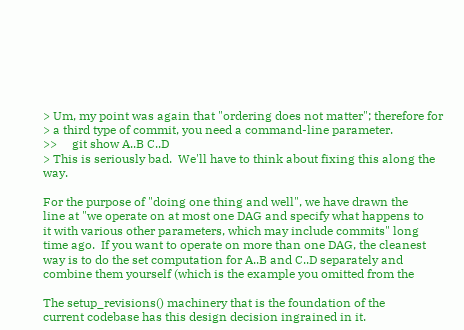> Um, my point was again that "ordering does not matter"; therefore for
> a third type of commit, you need a command-line parameter.
>>     git show A..B C..D
> This is seriously bad.  We'll have to think about fixing this along the way.

For the purpose of "doing one thing and well", we have drawn the
line at "we operate on at most one DAG and specify what happens to
it with various other parameters, which may include commits" long
time ago.  If you want to operate on more than one DAG, the cleanest
way is to do the set computation for A..B and C..D separately and
combine them yourself (which is the example you omitted from the

The setup_revisions() machinery that is the foundation of the
current codebase has this design decision ingrained in it.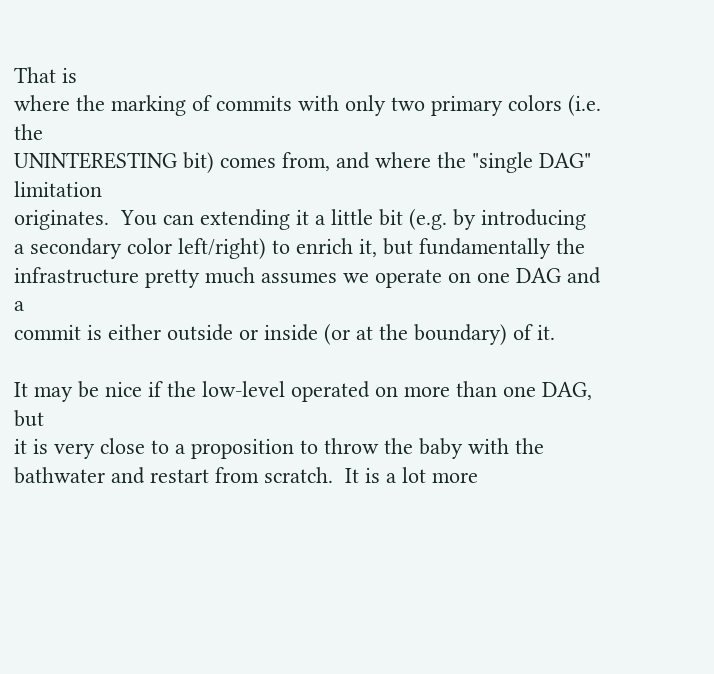That is
where the marking of commits with only two primary colors (i.e. the
UNINTERESTING bit) comes from, and where the "single DAG" limitation
originates.  You can extending it a little bit (e.g. by introducing
a secondary color left/right) to enrich it, but fundamentally the
infrastructure pretty much assumes we operate on one DAG and a
commit is either outside or inside (or at the boundary) of it.

It may be nice if the low-level operated on more than one DAG, but
it is very close to a proposition to throw the baby with the
bathwater and restart from scratch.  It is a lot more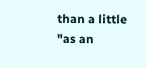than a little
"as an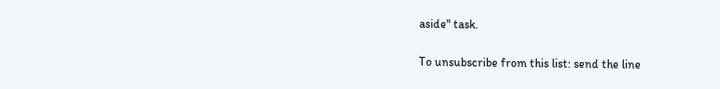aside" task.

To unsubscribe from this list: send the line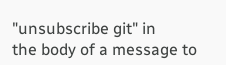"unsubscribe git" in
the body of a message to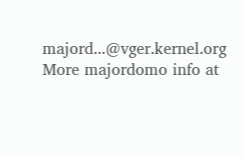majord...@vger.kernel.org
More majordomo info at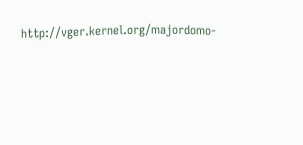http://vger.kernel.org/majordomo-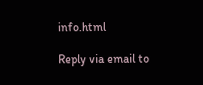info.html

Reply via email to